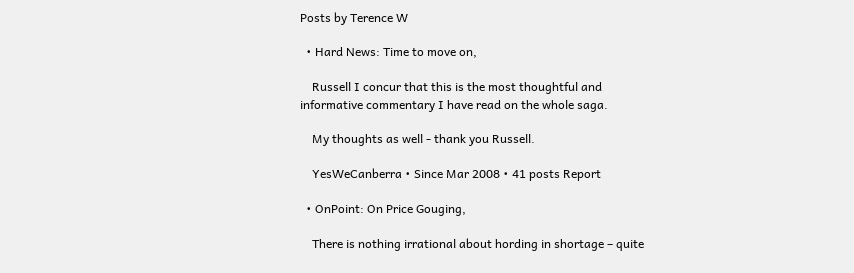Posts by Terence W

  • Hard News: Time to move on,

    Russell I concur that this is the most thoughtful and informative commentary I have read on the whole saga.

    My thoughts as well - thank you Russell.

    YesWeCanberra • Since Mar 2008 • 41 posts Report

  • OnPoint: On Price Gouging,

    There is nothing irrational about hording in shortage – quite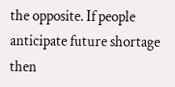the opposite. If people anticipate future shortage then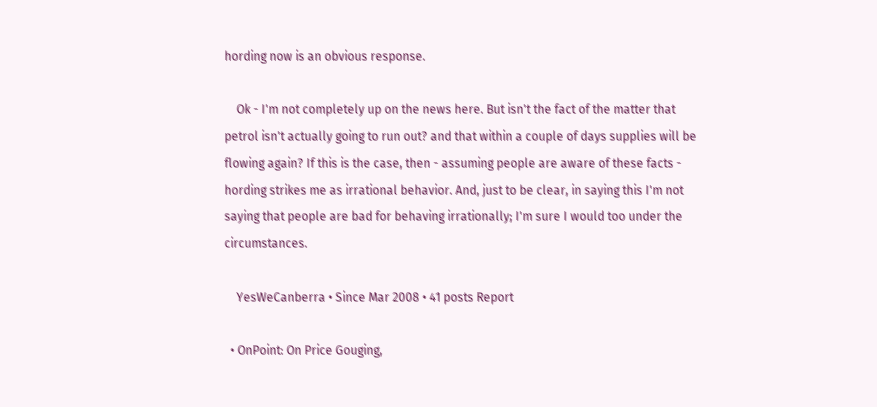hording now is an obvious response.

    Ok - I'm not completely up on the news here. But isn't the fact of the matter that petrol isn't actually going to run out? and that within a couple of days supplies will be flowing again? If this is the case, then - assuming people are aware of these facts - hording strikes me as irrational behavior. And, just to be clear, in saying this I'm not saying that people are bad for behaving irrationally; I'm sure I would too under the circumstances.

    YesWeCanberra • Since Mar 2008 • 41 posts Report

  • OnPoint: On Price Gouging,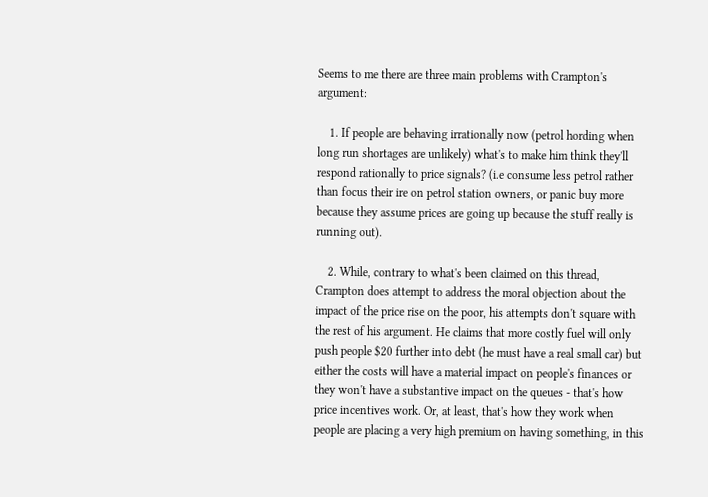Seems to me there are three main problems with Crampton's argument:

    1. If people are behaving irrationally now (petrol hording when long run shortages are unlikely) what's to make him think they'll respond rationally to price signals? (i.e consume less petrol rather than focus their ire on petrol station owners, or panic buy more because they assume prices are going up because the stuff really is running out).

    2. While, contrary to what's been claimed on this thread, Crampton does attempt to address the moral objection about the impact of the price rise on the poor, his attempts don't square with the rest of his argument. He claims that more costly fuel will only push people $20 further into debt (he must have a real small car) but either the costs will have a material impact on people's finances or they won't have a substantive impact on the queues - that's how price incentives work. Or, at least, that's how they work when people are placing a very high premium on having something, in this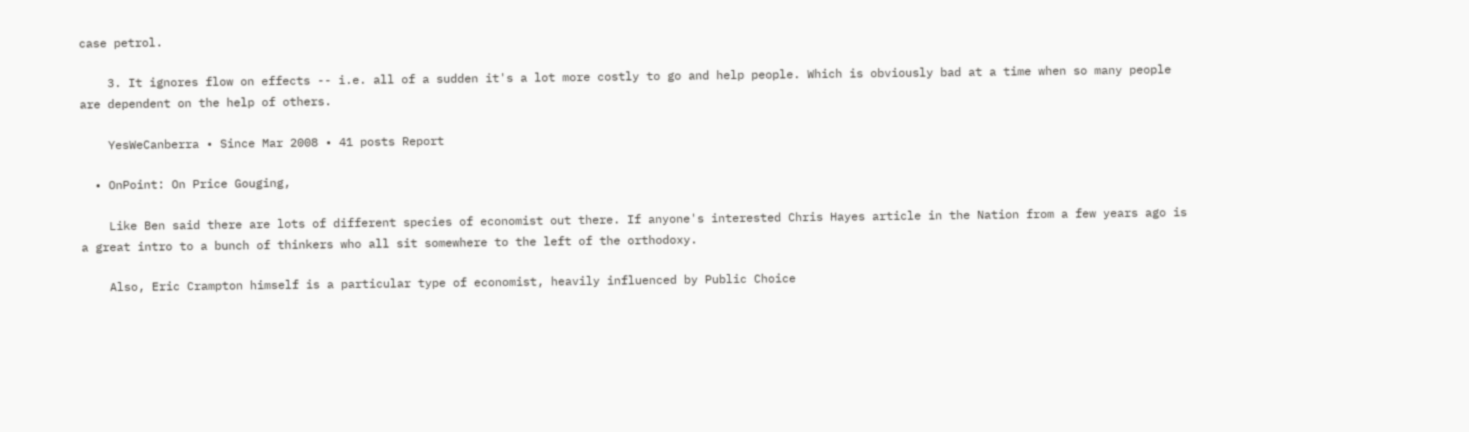case petrol.

    3. It ignores flow on effects -- i.e. all of a sudden it's a lot more costly to go and help people. Which is obviously bad at a time when so many people are dependent on the help of others.

    YesWeCanberra • Since Mar 2008 • 41 posts Report

  • OnPoint: On Price Gouging,

    Like Ben said there are lots of different species of economist out there. If anyone's interested Chris Hayes article in the Nation from a few years ago is a great intro to a bunch of thinkers who all sit somewhere to the left of the orthodoxy.

    Also, Eric Crampton himself is a particular type of economist, heavily influenced by Public Choice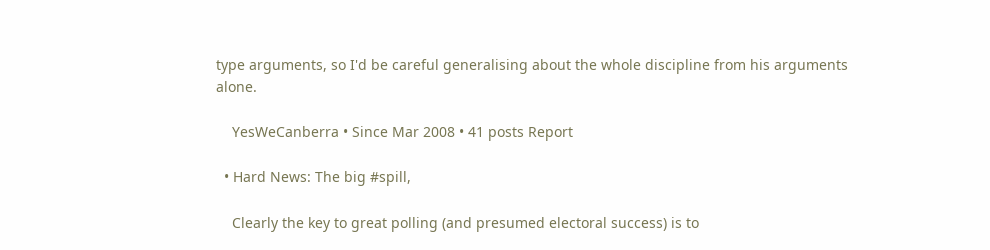type arguments, so I'd be careful generalising about the whole discipline from his arguments alone.

    YesWeCanberra • Since Mar 2008 • 41 posts Report

  • Hard News: The big #spill,

    Clearly the key to great polling (and presumed electoral success) is to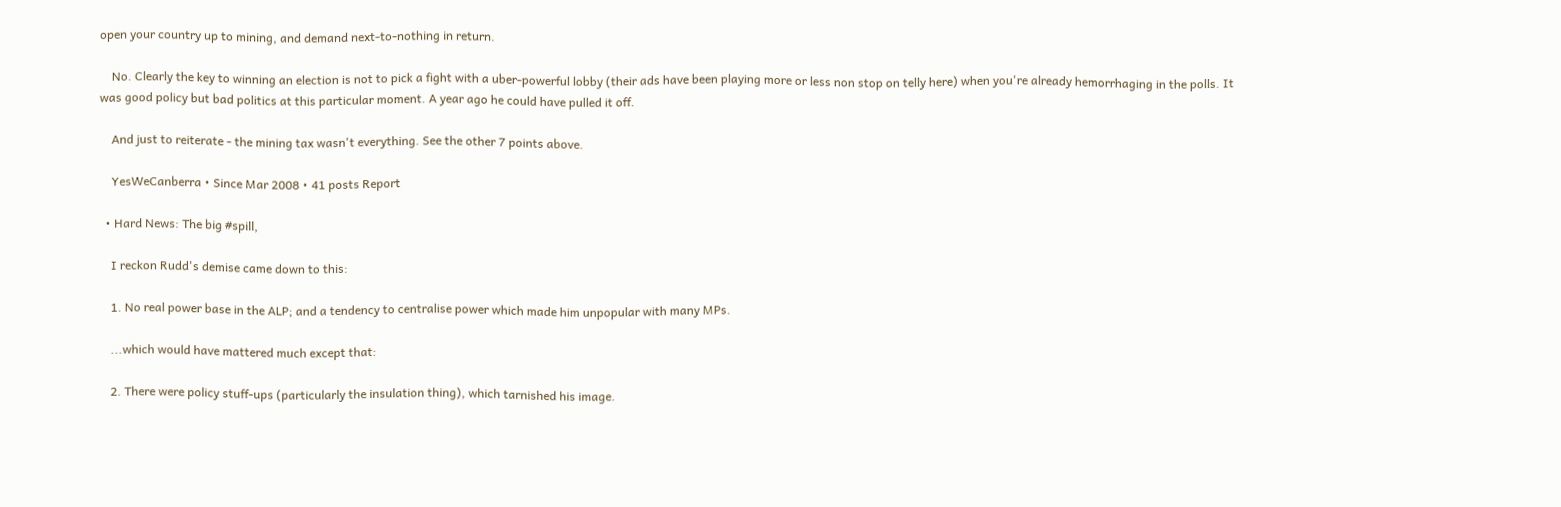open your country up to mining, and demand next-to-nothing in return.

    No. Clearly the key to winning an election is not to pick a fight with a uber-powerful lobby (their ads have been playing more or less non stop on telly here) when you're already hemorrhaging in the polls. It was good policy but bad politics at this particular moment. A year ago he could have pulled it off.

    And just to reiterate - the mining tax wasn't everything. See the other 7 points above.

    YesWeCanberra • Since Mar 2008 • 41 posts Report

  • Hard News: The big #spill,

    I reckon Rudd's demise came down to this:

    1. No real power base in the ALP; and a tendency to centralise power which made him unpopular with many MPs.

    ...which would have mattered much except that:

    2. There were policy stuff-ups (particularly the insulation thing), which tarnished his image.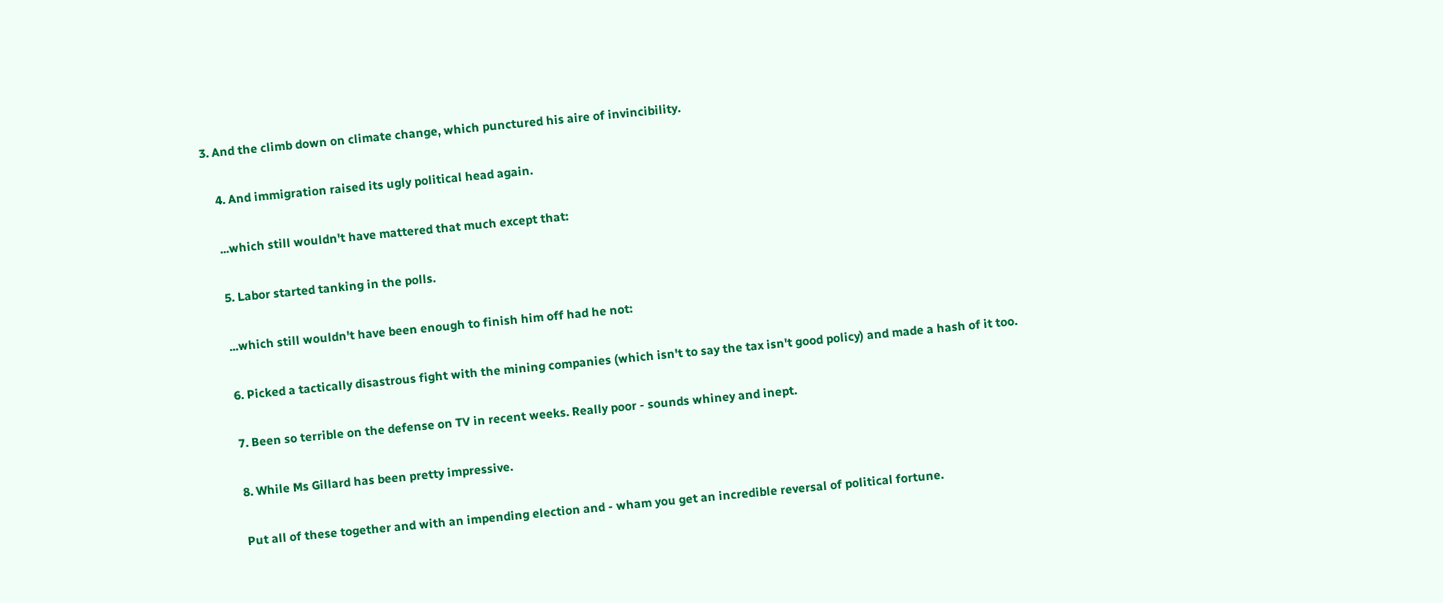3. And the climb down on climate change, which punctured his aire of invincibility.

    4. And immigration raised its ugly political head again.

    ...which still wouldn't have mattered that much except that:

    5. Labor started tanking in the polls.

    ...which still wouldn't have been enough to finish him off had he not:

    6. Picked a tactically disastrous fight with the mining companies (which isn't to say the tax isn't good policy) and made a hash of it too.

    7. Been so terrible on the defense on TV in recent weeks. Really poor - sounds whiney and inept.

    8. While Ms Gillard has been pretty impressive.

    Put all of these together and with an impending election and - wham you get an incredible reversal of political fortune.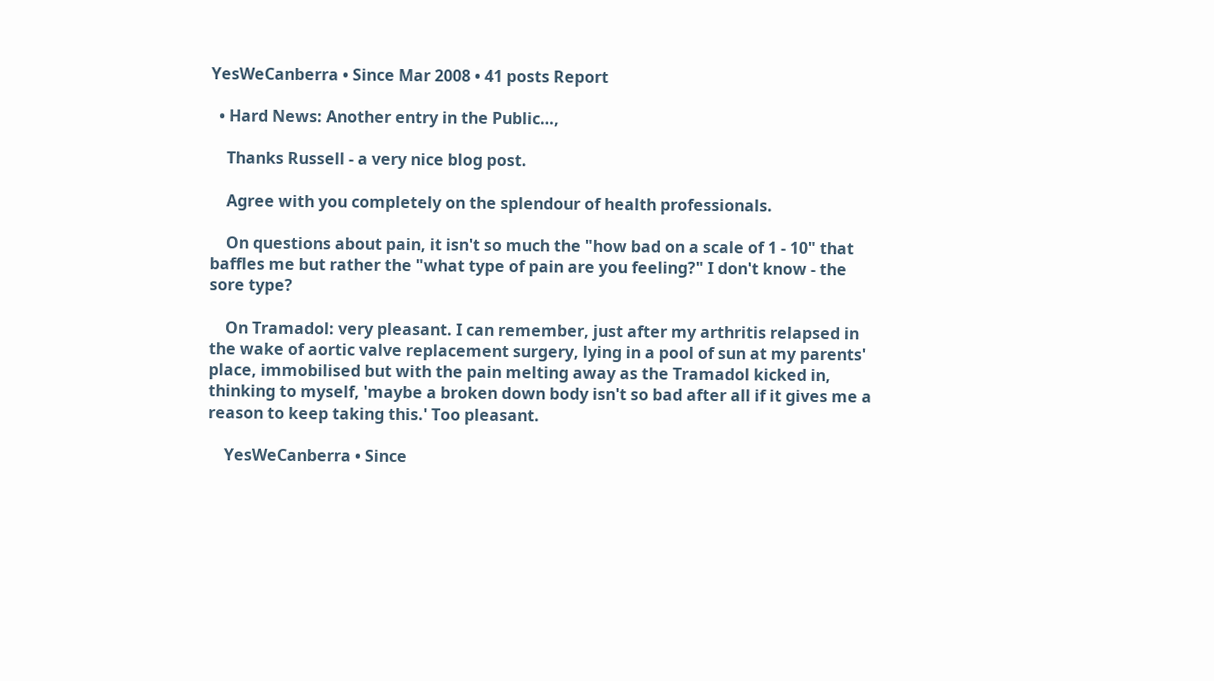YesWeCanberra • Since Mar 2008 • 41 posts Report

  • Hard News: Another entry in the Public…,

    Thanks Russell - a very nice blog post.

    Agree with you completely on the splendour of health professionals.

    On questions about pain, it isn't so much the "how bad on a scale of 1 - 10" that baffles me but rather the "what type of pain are you feeling?" I don't know - the sore type?

    On Tramadol: very pleasant. I can remember, just after my arthritis relapsed in the wake of aortic valve replacement surgery, lying in a pool of sun at my parents' place, immobilised but with the pain melting away as the Tramadol kicked in, thinking to myself, 'maybe a broken down body isn't so bad after all if it gives me a reason to keep taking this.' Too pleasant.

    YesWeCanberra • Since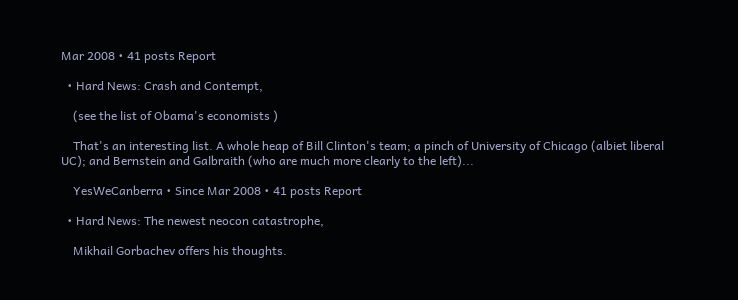Mar 2008 • 41 posts Report

  • Hard News: Crash and Contempt,

    (see the list of Obama's economists )

    That's an interesting list. A whole heap of Bill Clinton's team; a pinch of University of Chicago (albiet liberal UC); and Bernstein and Galbraith (who are much more clearly to the left)...

    YesWeCanberra • Since Mar 2008 • 41 posts Report

  • Hard News: The newest neocon catastrophe,

    Mikhail Gorbachev offers his thoughts.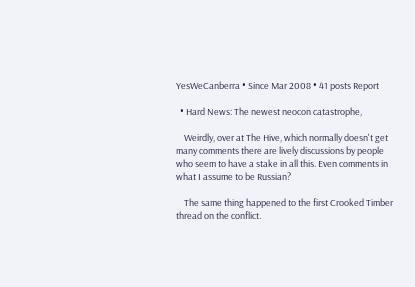YesWeCanberra • Since Mar 2008 • 41 posts Report

  • Hard News: The newest neocon catastrophe,

    Weirdly, over at The Hive, which normally doesn't get many comments there are lively discussions by people who seem to have a stake in all this. Even comments in what I assume to be Russian?

    The same thing happened to the first Crooked Timber thread on the conflict.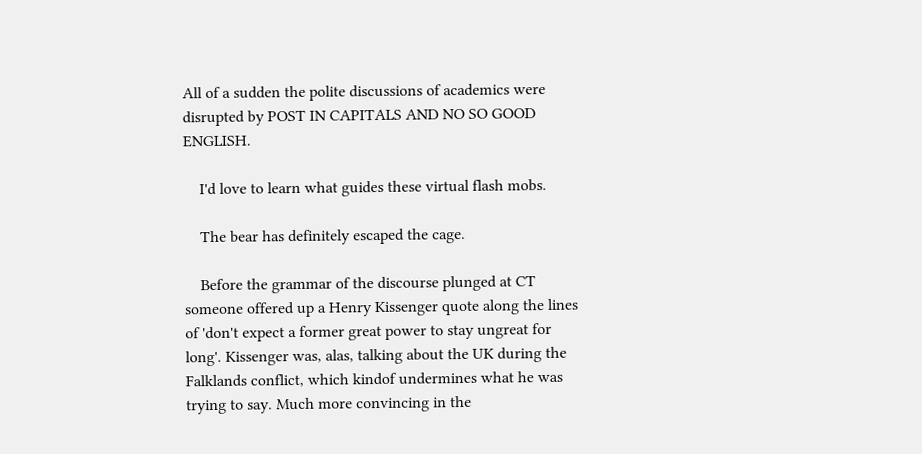All of a sudden the polite discussions of academics were disrupted by POST IN CAPITALS AND NO SO GOOD ENGLISH.

    I'd love to learn what guides these virtual flash mobs.

    The bear has definitely escaped the cage.

    Before the grammar of the discourse plunged at CT someone offered up a Henry Kissenger quote along the lines of 'don't expect a former great power to stay ungreat for long'. Kissenger was, alas, talking about the UK during the Falklands conflict, which kindof undermines what he was trying to say. Much more convincing in the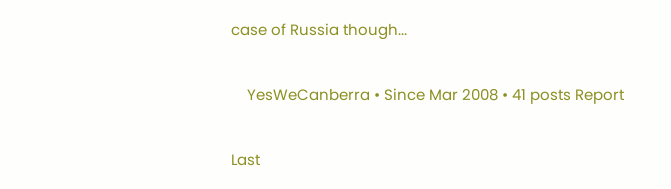case of Russia though...

    YesWeCanberra • Since Mar 2008 • 41 posts Report

Last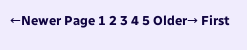←Newer Page 1 2 3 4 5 Older→ First